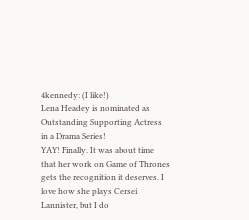4kennedy: (I like!)
Lena Headey is nominated as Outstanding Supporting Actress in a Drama Series!
YAY! Finally. It was about time that her work on Game of Thrones gets the recognition it deserves. I love how she plays Cersei Lannister, but I do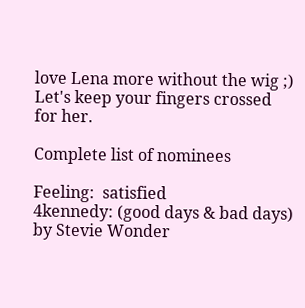love Lena more without the wig ;) Let's keep your fingers crossed for her.

Complete list of nominees

Feeling:  satisfied
4kennedy: (good days & bad days)
by Stevie Wonder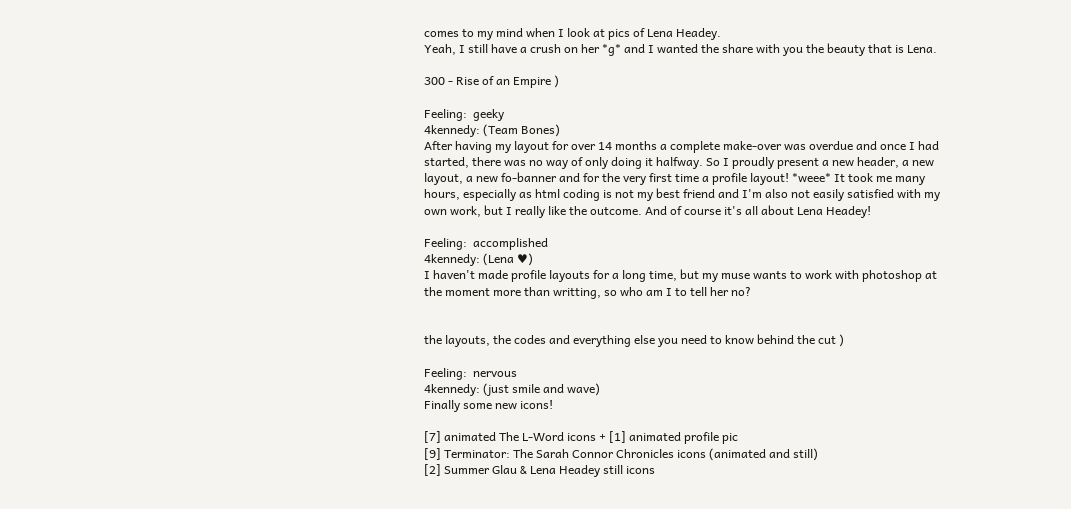comes to my mind when I look at pics of Lena Headey.
Yeah, I still have a crush on her *g* and I wanted the share with you the beauty that is Lena.

300 - Rise of an Empire )

Feeling:  geeky
4kennedy: (Team Bones)
After having my layout for over 14 months a complete make-over was overdue and once I had started, there was no way of only doing it halfway. So I proudly present a new header, a new layout, a new fo-banner and for the very first time a profile layout! *weee* It took me many hours, especially as html coding is not my best friend and I'm also not easily satisfied with my own work, but I really like the outcome. And of course it's all about Lena Headey!

Feeling:  accomplished
4kennedy: (Lena ♥)
I haven't made profile layouts for a long time, but my muse wants to work with photoshop at the moment more than writting, so who am I to tell her no?


the layouts, the codes and everything else you need to know behind the cut )

Feeling:  nervous
4kennedy: (just smile and wave)
Finally some new icons!

[7] animated The L-Word icons + [1] animated profile pic
[9] Terminator: The Sarah Connor Chronicles icons (animated and still)
[2] Summer Glau & Lena Headey still icons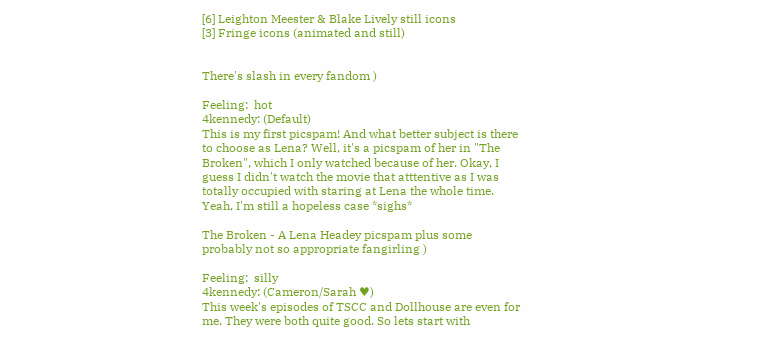[6] Leighton Meester & Blake Lively still icons
[3] Fringe icons (animated and still)


There's slash in every fandom )

Feeling:  hot
4kennedy: (Default)
This is my first picspam! And what better subject is there to choose as Lena? Well, it's a picspam of her in "The Broken", which I only watched because of her. Okay, I guess I didn't watch the movie that atttentive as I was totally occupied with staring at Lena the whole time. Yeah, I'm still a hopeless case *sighs*

The Broken - A Lena Headey picspam plus some probably not so appropriate fangirling )

Feeling:  silly
4kennedy: (Cameron/Sarah ♥)
This week's episodes of TSCC and Dollhouse are even for me. They were both quite good. So lets start with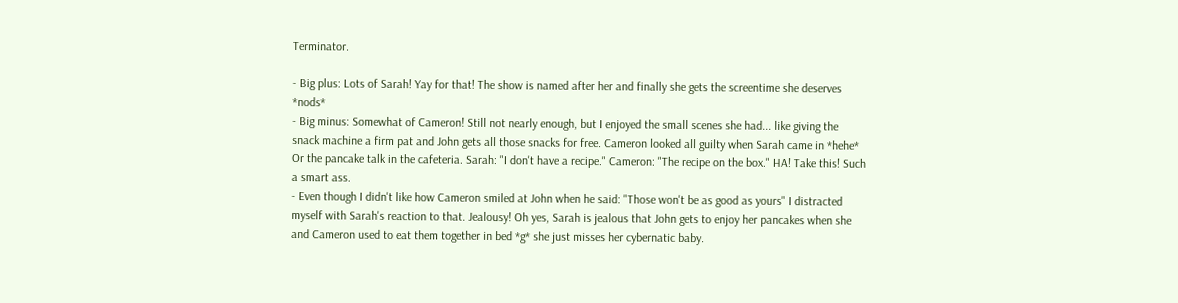Terminator.

- Big plus: Lots of Sarah! Yay for that! The show is named after her and finally she gets the screentime she deserves *nods*
- Big minus: Somewhat of Cameron! Still not nearly enough, but I enjoyed the small scenes she had... like giving the snack machine a firm pat and John gets all those snacks for free. Cameron looked all guilty when Sarah came in *hehe* Or the pancake talk in the cafeteria. Sarah: "I don't have a recipe." Cameron: "The recipe on the box." HA! Take this! Such a smart ass.
- Even though I didn't like how Cameron smiled at John when he said: "Those won't be as good as yours" I distracted myself with Sarah's reaction to that. Jealousy! Oh yes, Sarah is jealous that John gets to enjoy her pancakes when she and Cameron used to eat them together in bed *g* she just misses her cybernatic baby.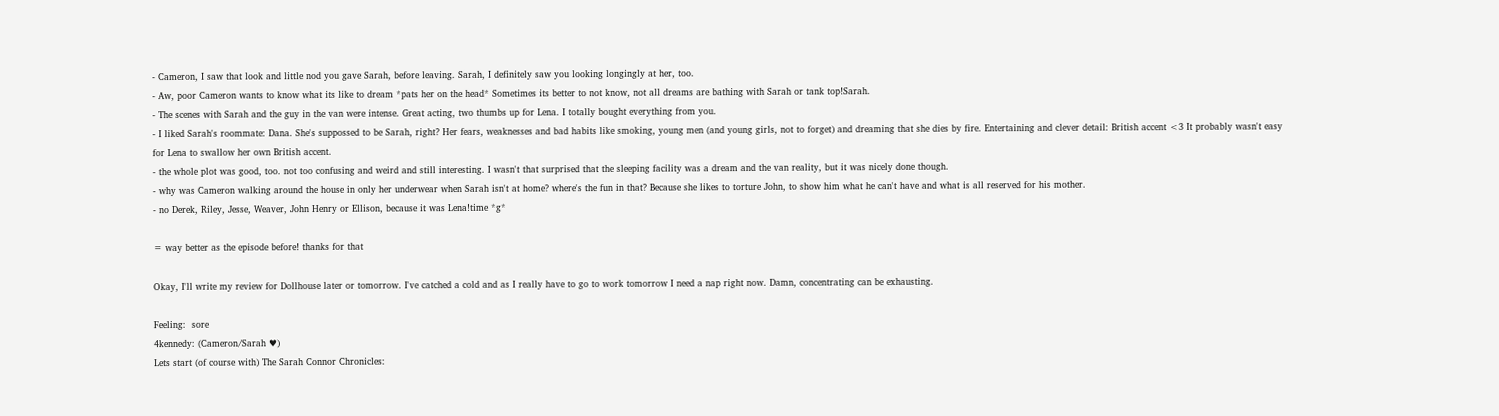- Cameron, I saw that look and little nod you gave Sarah, before leaving. Sarah, I definitely saw you looking longingly at her, too.
- Aw, poor Cameron wants to know what its like to dream *pats her on the head* Sometimes its better to not know, not all dreams are bathing with Sarah or tank top!Sarah.
- The scenes with Sarah and the guy in the van were intense. Great acting, two thumbs up for Lena. I totally bought everything from you.
- I liked Sarah's roommate: Dana. She's suppossed to be Sarah, right? Her fears, weaknesses and bad habits like smoking, young men (and young girls, not to forget) and dreaming that she dies by fire. Entertaining and clever detail: British accent <3 It probably wasn't easy for Lena to swallow her own British accent.
- the whole plot was good, too. not too confusing and weird and still interesting. I wasn't that surprised that the sleeping facility was a dream and the van reality, but it was nicely done though.
- why was Cameron walking around the house in only her underwear when Sarah isn't at home? where's the fun in that? Because she likes to torture John, to show him what he can't have and what is all reserved for his mother.
- no Derek, Riley, Jesse, Weaver, John Henry or Ellison, because it was Lena!time *g*

= way better as the episode before! thanks for that

Okay, I'll write my review for Dollhouse later or tomorrow. I've catched a cold and as I really have to go to work tomorrow I need a nap right now. Damn, concentrating can be exhausting.

Feeling:  sore
4kennedy: (Cameron/Sarah ♥)
Lets start (of course with) The Sarah Connor Chronicles: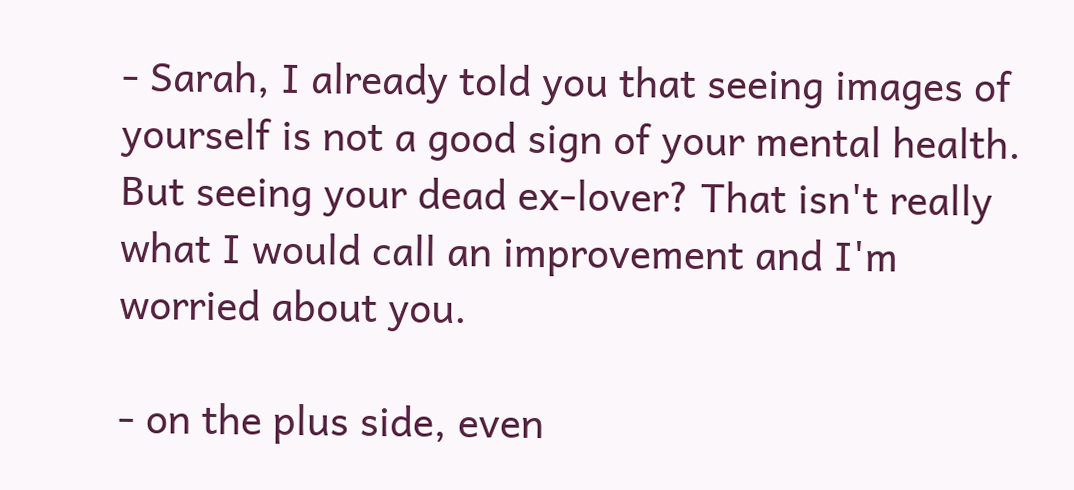- Sarah, I already told you that seeing images of yourself is not a good sign of your mental health. But seeing your dead ex-lover? That isn't really what I would call an improvement and I'm worried about you.

- on the plus side, even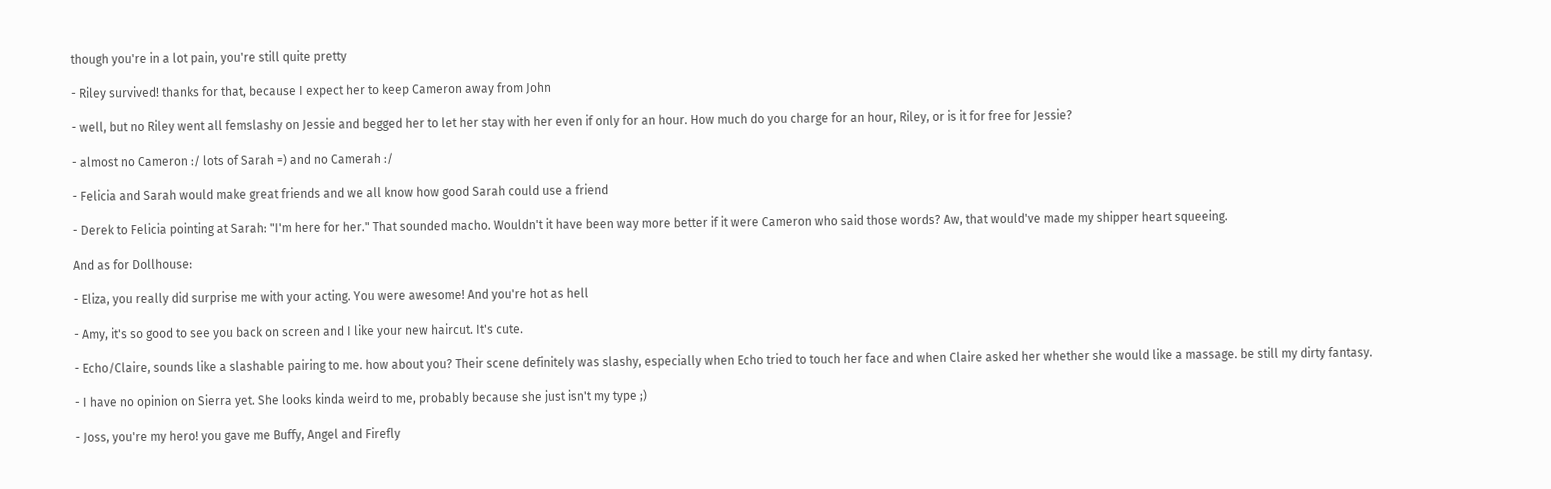though you're in a lot pain, you're still quite pretty

- Riley survived! thanks for that, because I expect her to keep Cameron away from John

- well, but no Riley went all femslashy on Jessie and begged her to let her stay with her even if only for an hour. How much do you charge for an hour, Riley, or is it for free for Jessie?

- almost no Cameron :/ lots of Sarah =) and no Camerah :/

- Felicia and Sarah would make great friends and we all know how good Sarah could use a friend

- Derek to Felicia pointing at Sarah: "I'm here for her." That sounded macho. Wouldn't it have been way more better if it were Cameron who said those words? Aw, that would've made my shipper heart squeeing.

And as for Dollhouse:

- Eliza, you really did surprise me with your acting. You were awesome! And you're hot as hell

- Amy, it's so good to see you back on screen and I like your new haircut. It's cute.

- Echo/Claire, sounds like a slashable pairing to me. how about you? Their scene definitely was slashy, especially when Echo tried to touch her face and when Claire asked her whether she would like a massage. be still my dirty fantasy.

- I have no opinion on Sierra yet. She looks kinda weird to me, probably because she just isn't my type ;)

- Joss, you're my hero! you gave me Buffy, Angel and Firefly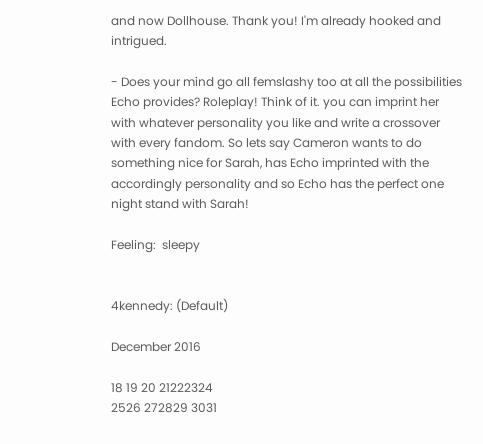and now Dollhouse. Thank you! I'm already hooked and intrigued.

- Does your mind go all femslashy too at all the possibilities Echo provides? Roleplay! Think of it. you can imprint her with whatever personality you like and write a crossover with every fandom. So lets say Cameron wants to do something nice for Sarah, has Echo imprinted with the accordingly personality and so Echo has the perfect one night stand with Sarah!

Feeling:  sleepy


4kennedy: (Default)

December 2016

18 19 20 21222324
2526 272829 3031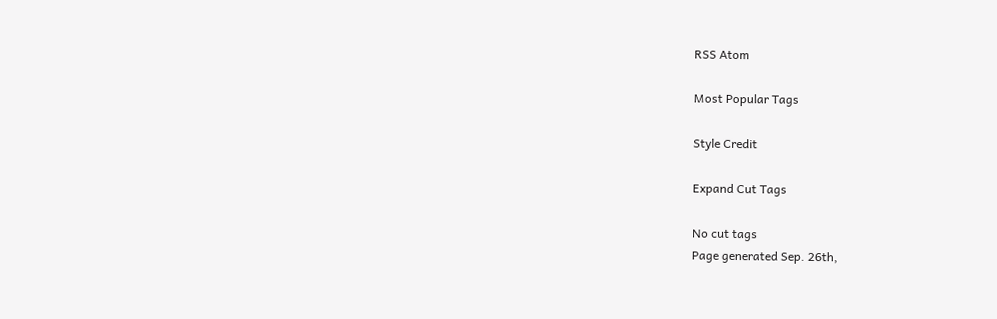RSS Atom

Most Popular Tags

Style Credit

Expand Cut Tags

No cut tags
Page generated Sep. 26th,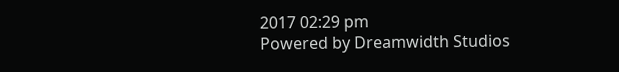2017 02:29 pm
Powered by Dreamwidth Studios